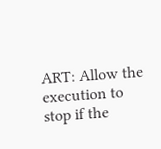ART: Allow the execution to stop if the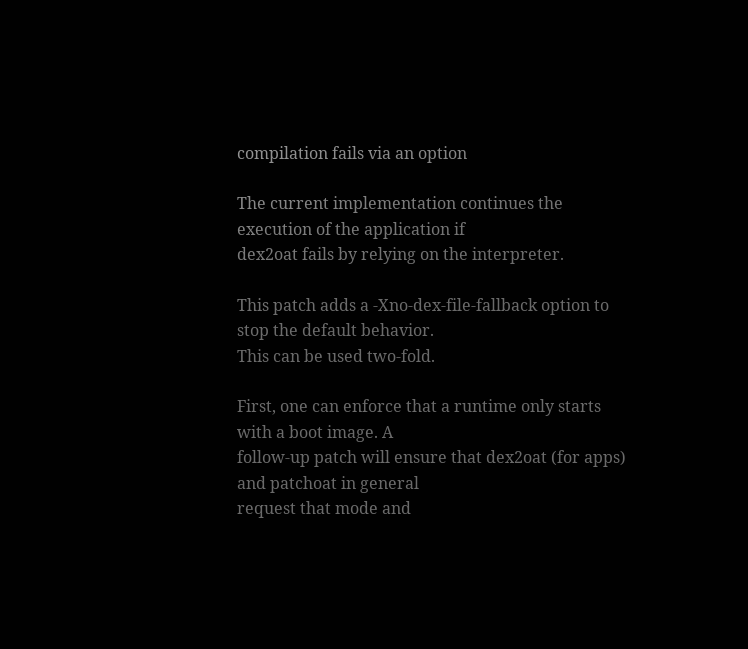compilation fails via an option

The current implementation continues the execution of the application if
dex2oat fails by relying on the interpreter.

This patch adds a -Xno-dex-file-fallback option to stop the default behavior.
This can be used two-fold.

First, one can enforce that a runtime only starts with a boot image. A
follow-up patch will ensure that dex2oat (for apps) and patchoat in general
request that mode and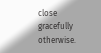close gracefully otherwise.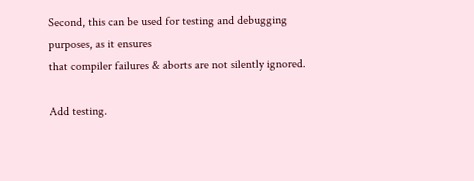Second, this can be used for testing and debugging purposes, as it ensures
that compiler failures & aborts are not silently ignored.

Add testing.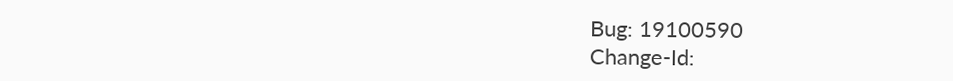Bug: 19100590
Change-Id: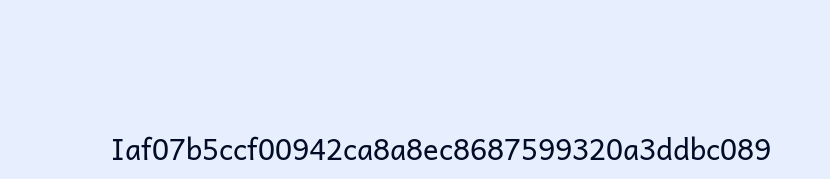Iaf07b5ccf00942ca8a8ec8687599320a3ddbc089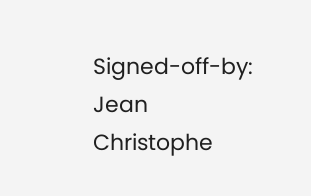Signed-off-by: Jean Christophe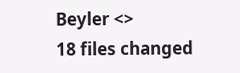Beyler <>
18 files changed